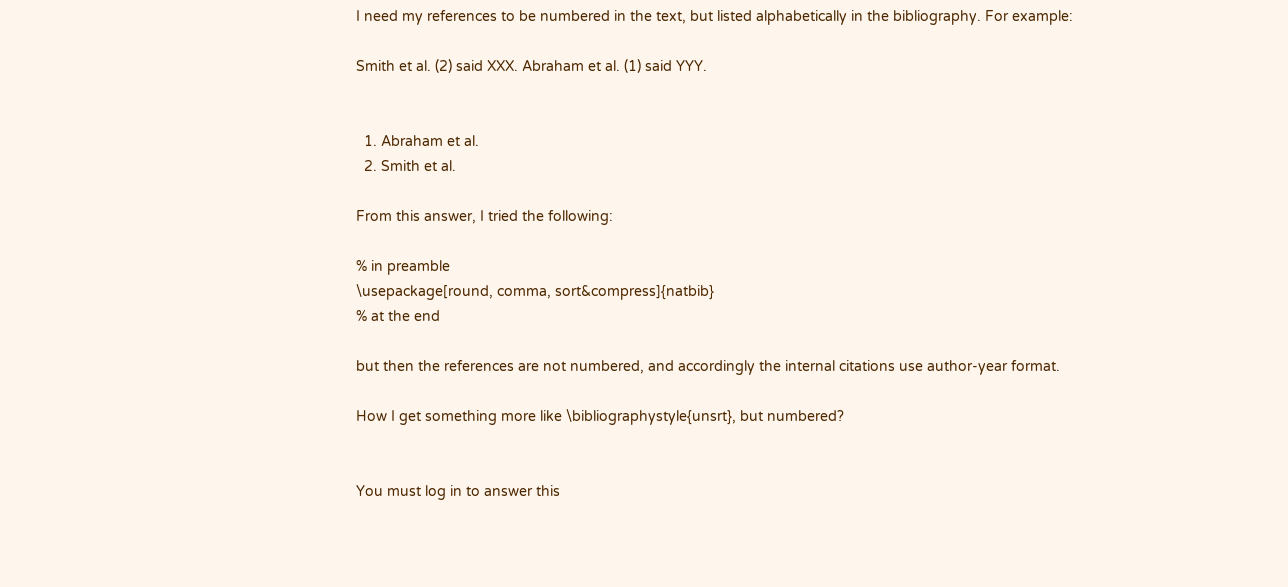I need my references to be numbered in the text, but listed alphabetically in the bibliography. For example:

Smith et al. (2) said XXX. Abraham et al. (1) said YYY.


  1. Abraham et al.
  2. Smith et al.

From this answer, I tried the following:

% in preamble
\usepackage[round, comma, sort&compress]{natbib}
% at the end

but then the references are not numbered, and accordingly the internal citations use author-year format.

How I get something more like \bibliographystyle{unsrt}, but numbered?


You must log in to answer this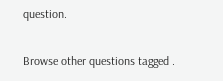question.

Browse other questions tagged .